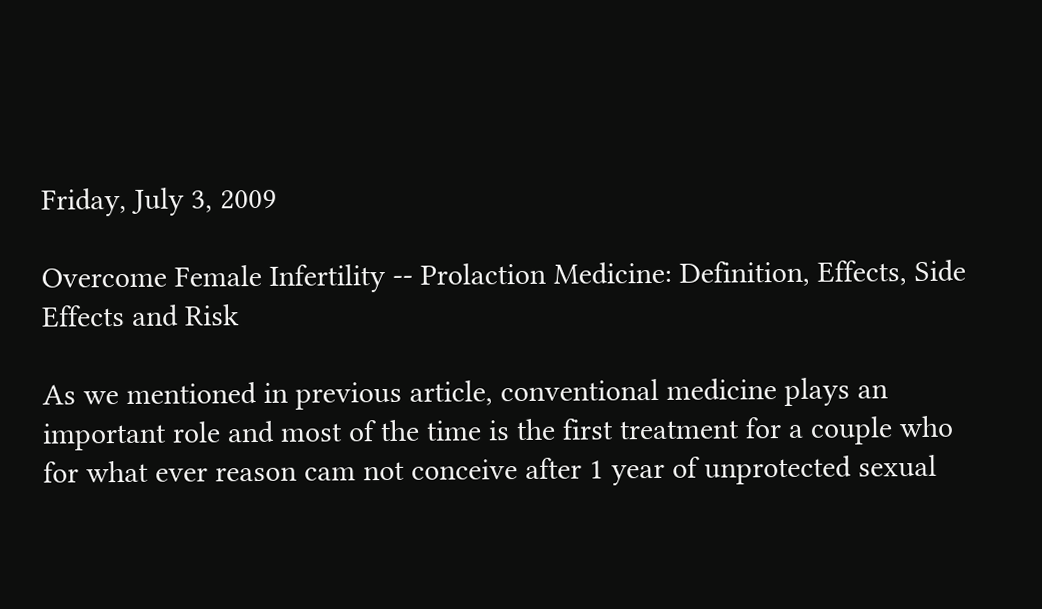Friday, July 3, 2009

Overcome Female Infertility -- Prolaction Medicine: Definition, Effects, Side Effects and Risk

As we mentioned in previous article, conventional medicine plays an important role and most of the time is the first treatment for a couple who for what ever reason cam not conceive after 1 year of unprotected sexual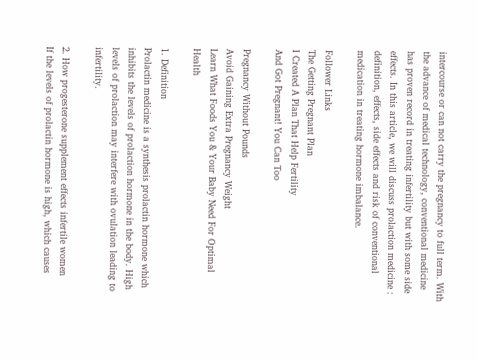intercourse or can not carry the pregnancy to full term. With the advance of medical technology, conventional medicine has proven record in treating infertility but with some side effects. In this article, we will discuss prolaction medicine : definition, effects, side effects and risk of conventional medication in treating hormone imbalance.

Follower Links
The Getting Pregnant Plan
I Created A Plan That Help Fertility
And Got Pregnant! You Can Too

Pregnancy Without Pounds
Avoid Gaining Extra Pregnancy Weight
Learn What Foods You & Your Baby Need For Optimal Health

1. Definition
Prolactin medicine is a synthesis prolactin hormone which inhibits the levels of prolaction hormone in the body. High levels of prolaction may interfere with ovulation leading to infertility.

2. How progesterone supplement effects infertile women
If the levels of prolactin hormone is high, which causes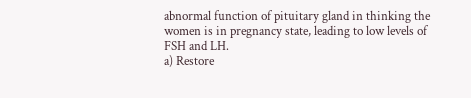abnormal function of pituitary gland in thinking the women is in pregnancy state, leading to low levels of FSH and LH.
a) Restore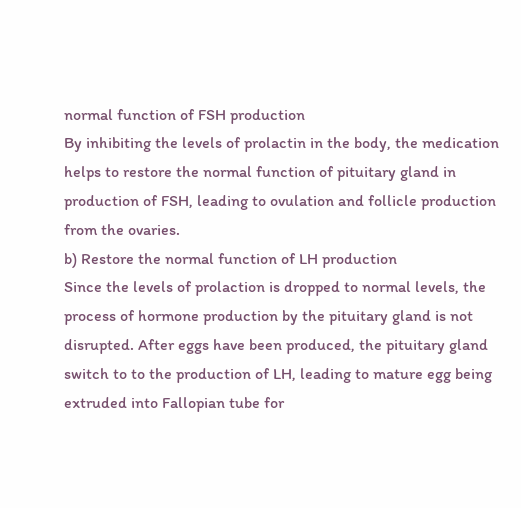normal function of FSH production
By inhibiting the levels of prolactin in the body, the medication helps to restore the normal function of pituitary gland in production of FSH, leading to ovulation and follicle production from the ovaries.
b) Restore the normal function of LH production
Since the levels of prolaction is dropped to normal levels, the process of hormone production by the pituitary gland is not disrupted. After eggs have been produced, the pituitary gland switch to to the production of LH, leading to mature egg being extruded into Fallopian tube for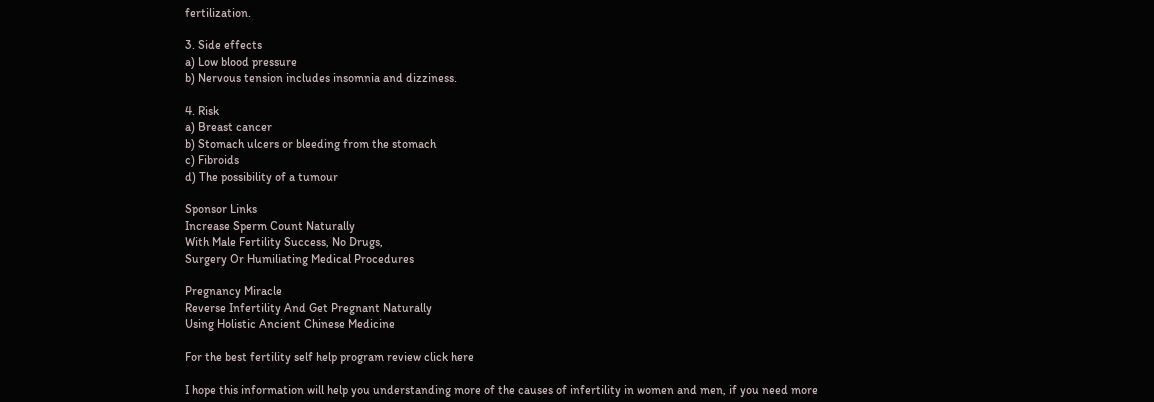fertilization.

3. Side effects
a) Low blood pressure
b) Nervous tension includes insomnia and dizziness.

4. Risk
a) Breast cancer
b) Stomach ulcers or bleeding from the stomach
c) Fibroids
d) The possibility of a tumour

Sponsor Links
Increase Sperm Count Naturally
With Male Fertility Success, No Drugs,
Surgery Or Humiliating Medical Procedures

Pregnancy Miracle
Reverse Infertility And Get Pregnant Naturally
Using Holistic Ancient Chinese Medicine

For the best fertility self help program review click here

I hope this information will help you understanding more of the causes of infertility in women and men, if you need more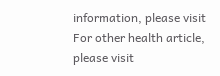information, please visit
For other health article, please visit